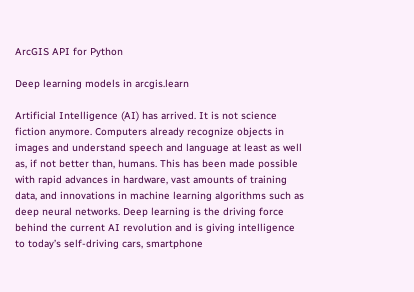ArcGIS API for Python

Deep learning models in arcgis.learn

Artificial Intelligence (AI) has arrived. It is not science fiction anymore. Computers already recognize objects in images and understand speech and language at least as well as, if not better than, humans. This has been made possible with rapid advances in hardware, vast amounts of training data, and innovations in machine learning algorithms such as deep neural networks. Deep learning is the driving force behind the current AI revolution and is giving intelligence to today’s self-driving cars, smartphone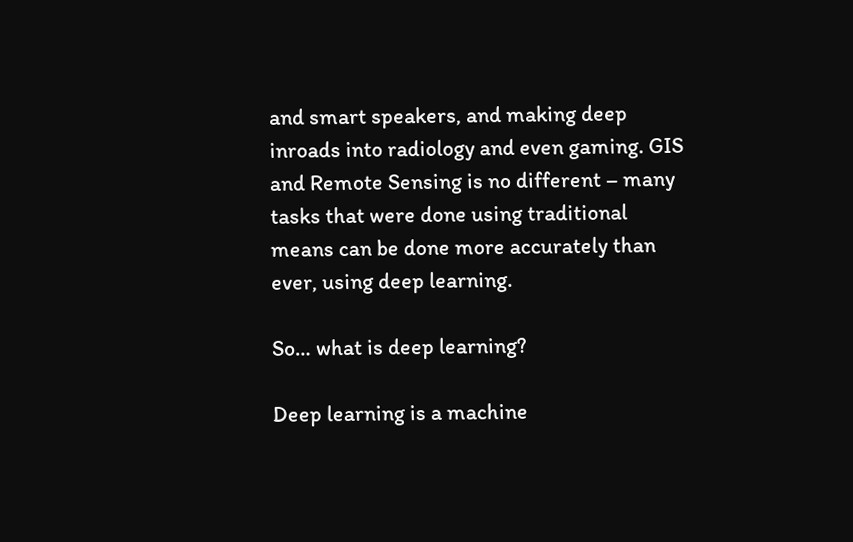and smart speakers, and making deep inroads into radiology and even gaming. GIS and Remote Sensing is no different – many tasks that were done using traditional means can be done more accurately than ever, using deep learning.

So… what is deep learning?

Deep learning is a machine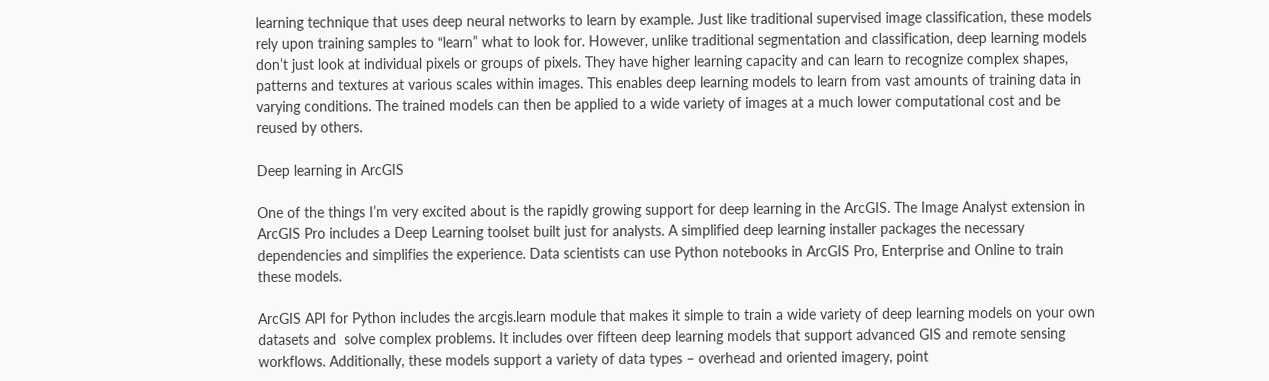learning technique that uses deep neural networks to learn by example. Just like traditional supervised image classification, these models rely upon training samples to “learn” what to look for. However, unlike traditional segmentation and classification, deep learning models don’t just look at individual pixels or groups of pixels. They have higher learning capacity and can learn to recognize complex shapes, patterns and textures at various scales within images. This enables deep learning models to learn from vast amounts of training data in varying conditions. The trained models can then be applied to a wide variety of images at a much lower computational cost and be reused by others.

Deep learning in ArcGIS

One of the things I’m very excited about is the rapidly growing support for deep learning in the ArcGIS. The Image Analyst extension in ArcGIS Pro includes a Deep Learning toolset built just for analysts. A simplified deep learning installer packages the necessary dependencies and simplifies the experience. Data scientists can use Python notebooks in ArcGIS Pro, Enterprise and Online to train these models.

ArcGIS API for Python includes the arcgis.learn module that makes it simple to train a wide variety of deep learning models on your own datasets and  solve complex problems. It includes over fifteen deep learning models that support advanced GIS and remote sensing workflows. Additionally, these models support a variety of data types – overhead and oriented imagery, point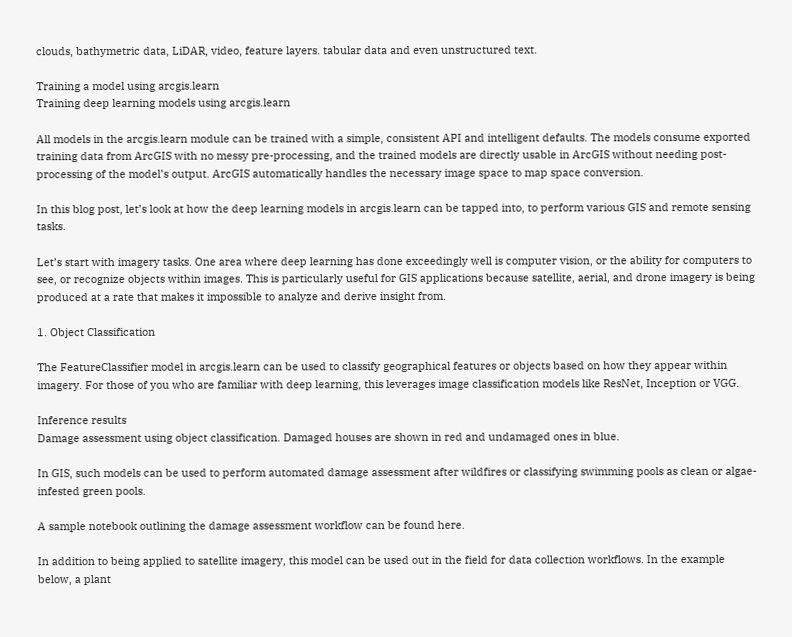clouds, bathymetric data, LiDAR, video, feature layers. tabular data and even unstructured text.

Training a model using arcgis.learn
Training deep learning models using arcgis.learn

All models in the arcgis.learn module can be trained with a simple, consistent API and intelligent defaults. The models consume exported training data from ArcGIS with no messy pre-processing, and the trained models are directly usable in ArcGIS without needing post-processing of the model’s output. ArcGIS automatically handles the necessary image space to map space conversion.

In this blog post, let’s look at how the deep learning models in arcgis.learn can be tapped into, to perform various GIS and remote sensing tasks.

Let’s start with imagery tasks. One area where deep learning has done exceedingly well is computer vision, or the ability for computers to see, or recognize objects within images. This is particularly useful for GIS applications because satellite, aerial, and drone imagery is being produced at a rate that makes it impossible to analyze and derive insight from.

1. Object Classification

The FeatureClassifier model in arcgis.learn can be used to classify geographical features or objects based on how they appear within  imagery. For those of you who are familiar with deep learning, this leverages image classification models like ResNet, Inception or VGG.

Inference results
Damage assessment using object classification. Damaged houses are shown in red and undamaged ones in blue.

In GIS, such models can be used to perform automated damage assessment after wildfires or classifying swimming pools as clean or algae-infested green pools.

A sample notebook outlining the damage assessment workflow can be found here.

In addition to being applied to satellite imagery, this model can be used out in the field for data collection workflows. In the example below, a plant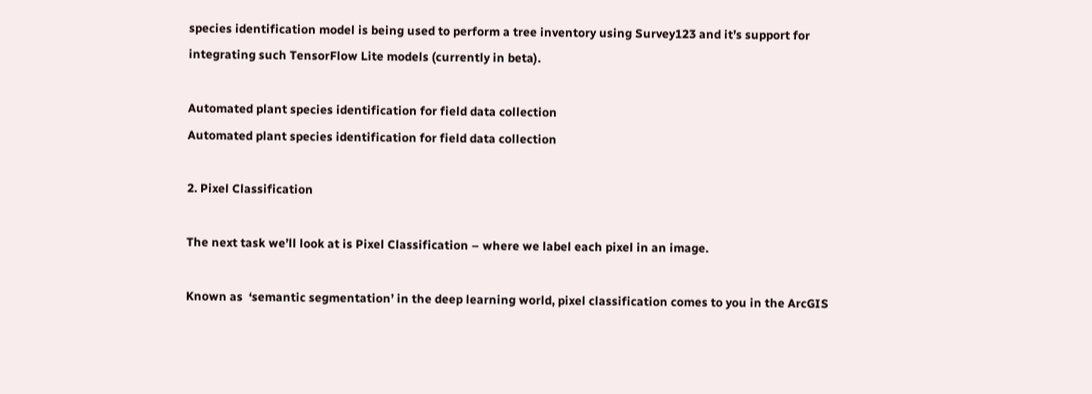species identification model is being used to perform a tree inventory using Survey123 and it’s support for integrating such TensorFlow Lite models (currently in beta).

Automated plant species identification for field data collection
Automated plant species identification for field data collection

2. Pixel Classification

The next task we’ll look at is Pixel Classification – where we label each pixel in an image.

Known as  ‘semantic segmentation’ in the deep learning world, pixel classification comes to you in the ArcGIS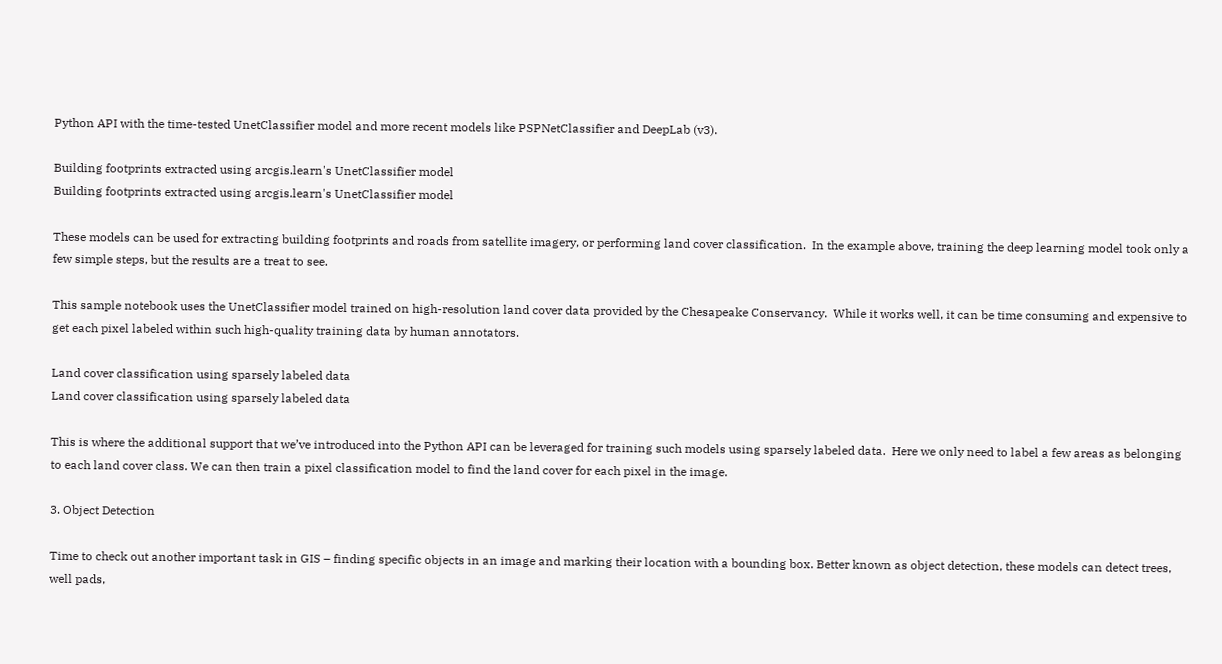Python API with the time-tested UnetClassifier model and more recent models like PSPNetClassifier and DeepLab (v3).

Building footprints extracted using arcgis.learn's UnetClassifier model
Building footprints extracted using arcgis.learn's UnetClassifier model

These models can be used for extracting building footprints and roads from satellite imagery, or performing land cover classification.  In the example above, training the deep learning model took only a few simple steps, but the results are a treat to see.

This sample notebook uses the UnetClassifier model trained on high-resolution land cover data provided by the Chesapeake Conservancy.  While it works well, it can be time consuming and expensive to get each pixel labeled within such high-quality training data by human annotators.

Land cover classification using sparsely labeled data
Land cover classification using sparsely labeled data

This is where the additional support that we’ve introduced into the Python API can be leveraged for training such models using sparsely labeled data.  Here we only need to label a few areas as belonging to each land cover class. We can then train a pixel classification model to find the land cover for each pixel in the image.

3. Object Detection

Time to check out another important task in GIS – finding specific objects in an image and marking their location with a bounding box. Better known as object detection, these models can detect trees, well pads,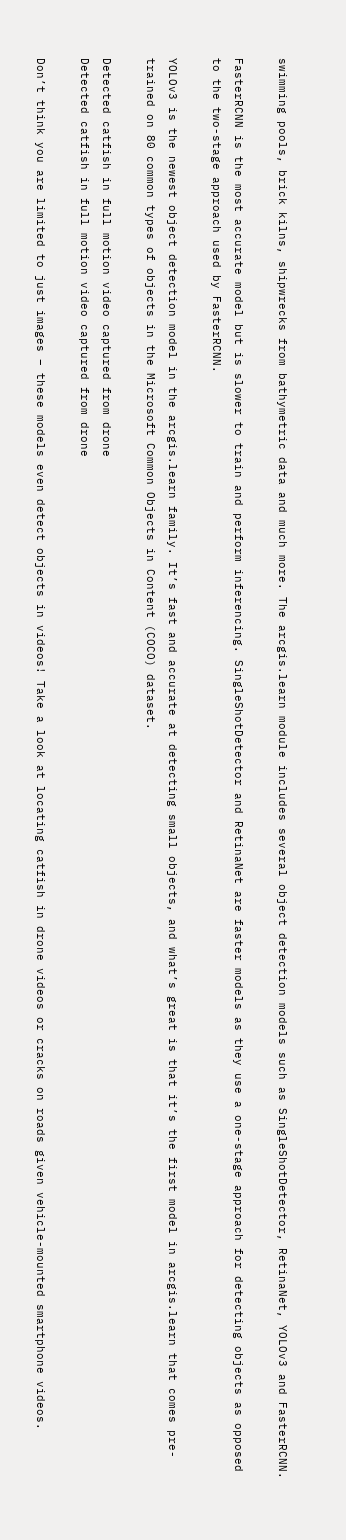swimming pools, brick kilns, shipwrecks from bathymetric data and much more. The arcgis.learn module includes several object detection models such as SingleShotDetector, RetinaNet, YOLOv3 and FasterRCNN.

FasterRCNN is the most accurate model but is slower to train and perform inferencing. SingleShotDetector and RetinaNet are faster models as they use a one-stage approach for detecting objects as opposed to the two-stage approach used by FasterRCNN.

YOLOv3 is the newest object detection model in the arcgis.learn family. It’s fast and accurate at detecting small objects, and what’s great is that it’s the first model in arcgis.learn that comes pre-trained on 80 common types of objects in the Microsoft Common Objects in Content (COCO) dataset.

Detected catfish in full motion video captured from drone
Detected catfish in full motion video captured from drone

Don’t think you are limited to just images – these models even detect objects in videos! Take a look at locating catfish in drone videos or cracks on roads given vehicle-mounted smartphone videos.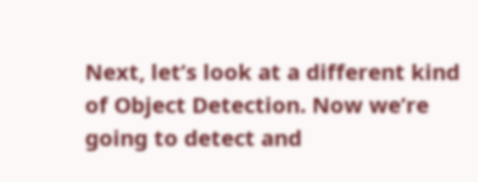Next, let’s look at a different kind of Object Detection. Now we’re going to detect and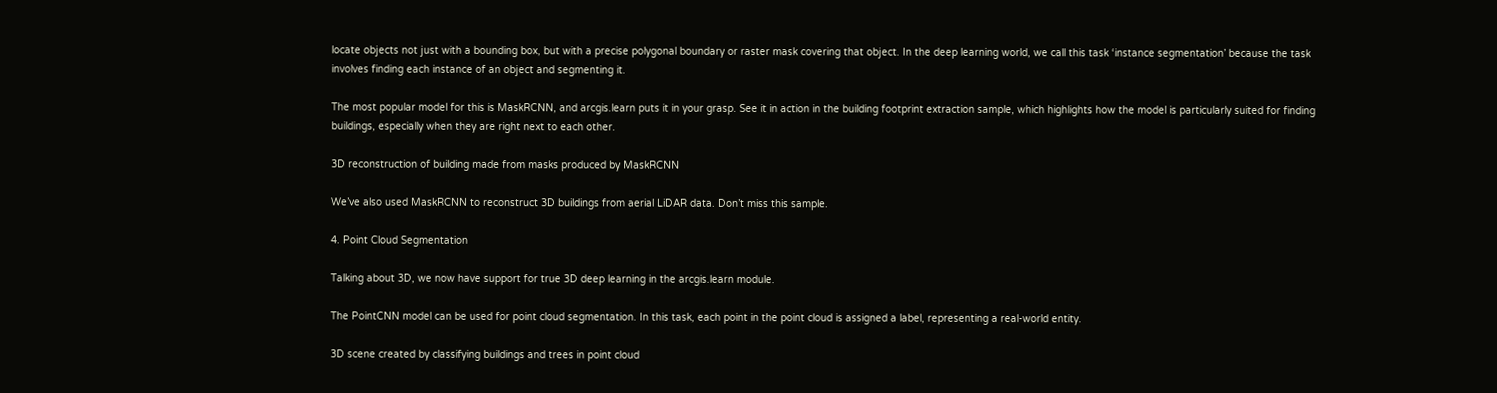locate objects not just with a bounding box, but with a precise polygonal boundary or raster mask covering that object. In the deep learning world, we call this task ‘instance segmentation’ because the task involves finding each instance of an object and segmenting it.

The most popular model for this is MaskRCNN, and arcgis.learn puts it in your grasp. See it in action in the building footprint extraction sample, which highlights how the model is particularly suited for finding buildings, especially when they are right next to each other.

3D reconstruction of building made from masks produced by MaskRCNN

We’ve also used MaskRCNN to reconstruct 3D buildings from aerial LiDAR data. Don’t miss this sample.

4. Point Cloud Segmentation

Talking about 3D, we now have support for true 3D deep learning in the arcgis.learn module.

The PointCNN model can be used for point cloud segmentation. In this task, each point in the point cloud is assigned a label, representing a real-world entity.

3D scene created by classifying buildings and trees in point cloud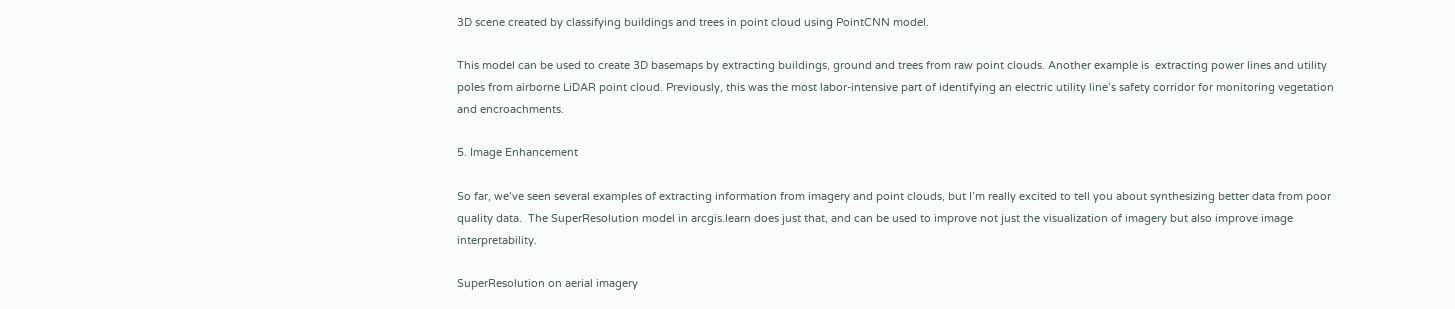3D scene created by classifying buildings and trees in point cloud using PointCNN model.

This model can be used to create 3D basemaps by extracting buildings, ground and trees from raw point clouds. Another example is  extracting power lines and utility poles from airborne LiDAR point cloud. Previously, this was the most labor-intensive part of identifying an electric utility line’s safety corridor for monitoring vegetation and encroachments.

5. Image Enhancement

So far, we’ve seen several examples of extracting information from imagery and point clouds, but I’m really excited to tell you about synthesizing better data from poor quality data.  The SuperResolution model in arcgis.learn does just that, and can be used to improve not just the visualization of imagery but also improve image interpretability.

SuperResolution on aerial imagery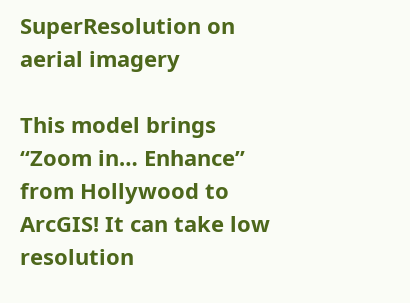SuperResolution on aerial imagery

This model brings “Zoom in… Enhance” from Hollywood to ArcGIS! It can take low resolution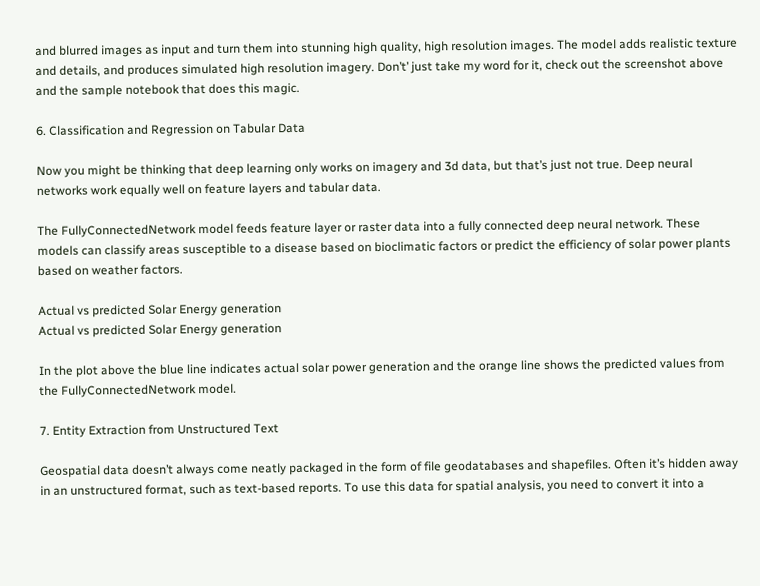and blurred images as input and turn them into stunning high quality, high resolution images. The model adds realistic texture and details, and produces simulated high resolution imagery. Don’t’ just take my word for it, check out the screenshot above and the sample notebook that does this magic.

6. Classification and Regression on Tabular Data

Now you might be thinking that deep learning only works on imagery and 3d data, but that’s just not true. Deep neural networks work equally well on feature layers and tabular data.

The FullyConnectedNetwork model feeds feature layer or raster data into a fully connected deep neural network. These models can classify areas susceptible to a disease based on bioclimatic factors or predict the efficiency of solar power plants based on weather factors.

Actual vs predicted Solar Energy generation
Actual vs predicted Solar Energy generation

In the plot above the blue line indicates actual solar power generation and the orange line shows the predicted values from the FullyConnectedNetwork model.

7. Entity Extraction from Unstructured Text

Geospatial data doesn’t always come neatly packaged in the form of file geodatabases and shapefiles. Often it’s hidden away in an unstructured format, such as text-based reports. To use this data for spatial analysis, you need to convert it into a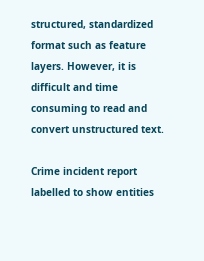structured, standardized format such as feature layers. However, it is difficult and time consuming to read and convert unstructured text.

Crime incident report labelled to show entities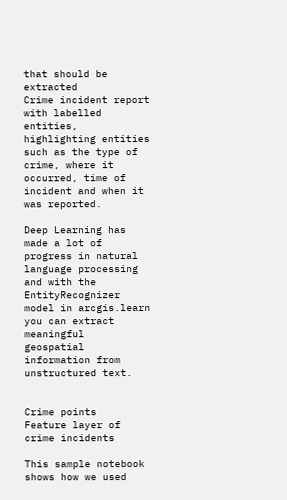that should be extracted
Crime incident report with labelled entities, highlighting entities such as the type of crime, where it occurred, time of incident and when it was reported.

Deep Learning has made a lot of progress in natural language processing and with the EntityRecognizer model in arcgis.learn you can extract meaningful  geospatial information from unstructured text.


Crime points
Feature layer of crime incidents

This sample notebook shows how we used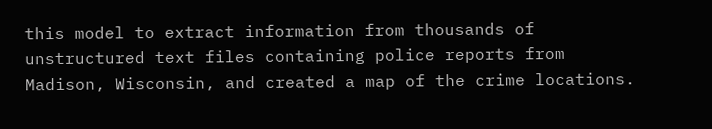this model to extract information from thousands of unstructured text files containing police reports from Madison, Wisconsin, and created a map of the crime locations.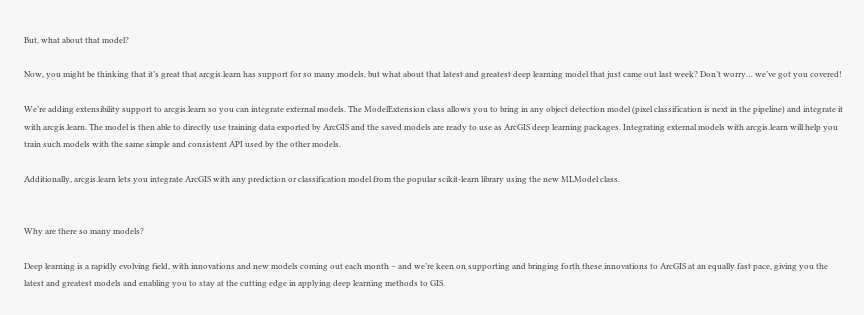But, what about that model?

Now, you might be thinking that it’s great that arcgis.learn has support for so many models, but what about that latest and greatest deep learning model that just came out last week? Don’t worry… we’ve got you covered!

We’re adding extensibility support to arcgis.learn so you can integrate external models. The ModelExtension class allows you to bring in any object detection model (pixel classification is next in the pipeline) and integrate it with arcgis.learn. The model is then able to directly use training data exported by ArcGIS and the saved models are ready to use as ArcGIS deep learning packages. Integrating external models with arcgis.learn will help you train such models with the same simple and consistent API used by the other models.

Additionally, arcgis.learn lets you integrate ArcGIS with any prediction or classification model from the popular scikit-learn library using the new MLModel class.


Why are there so many models?

Deep learning is a rapidly evolving field, with innovations and new models coming out each month – and we’re keen on supporting and bringing forth these innovations to ArcGIS at an equally fast pace, giving you the latest and greatest models and enabling you to stay at the cutting edge in applying deep learning methods to GIS.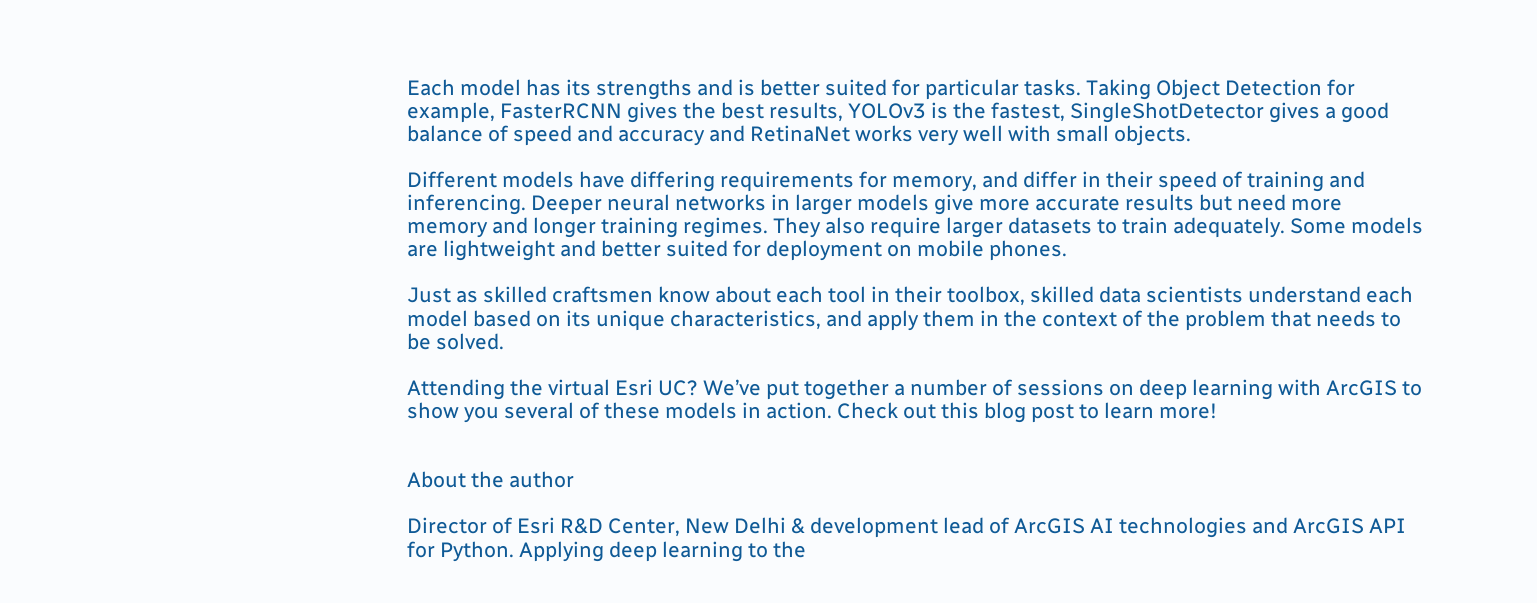Each model has its strengths and is better suited for particular tasks. Taking Object Detection for example, FasterRCNN gives the best results, YOLOv3 is the fastest, SingleShotDetector gives a good balance of speed and accuracy and RetinaNet works very well with small objects.

Different models have differing requirements for memory, and differ in their speed of training and inferencing. Deeper neural networks in larger models give more accurate results but need more memory and longer training regimes. They also require larger datasets to train adequately. Some models are lightweight and better suited for deployment on mobile phones.

Just as skilled craftsmen know about each tool in their toolbox, skilled data scientists understand each model based on its unique characteristics, and apply them in the context of the problem that needs to be solved.

Attending the virtual Esri UC? We’ve put together a number of sessions on deep learning with ArcGIS to show you several of these models in action. Check out this blog post to learn more!


About the author

Director of Esri R&D Center, New Delhi & development lead of ArcGIS AI technologies and ArcGIS API for Python. Applying deep learning to the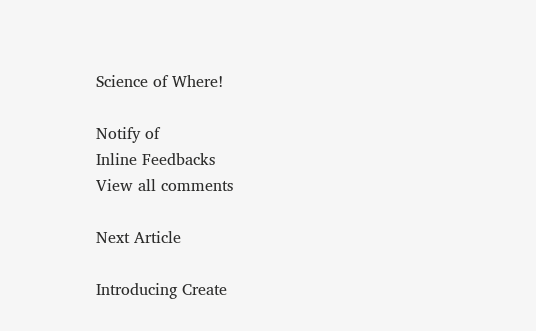Science of Where!

Notify of
Inline Feedbacks
View all comments

Next Article

Introducing Create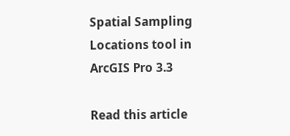Spatial Sampling Locations tool in ArcGIS Pro 3.3

Read this article